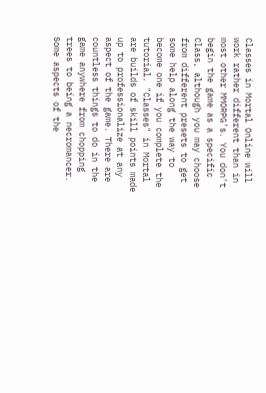Classes in Mortal Online will work rather different than in most other MMORPG’s. You don’t begin the game as a specific Class, although you may choose from different presets to get some help along the way to become one if you complete the tutorial. "Classes" in Mortal are builds of skill points made up to professionalize at any aspect of the game. There are countless things to do in the game anywhere from chopping trees to being a necromancer. Some aspects of the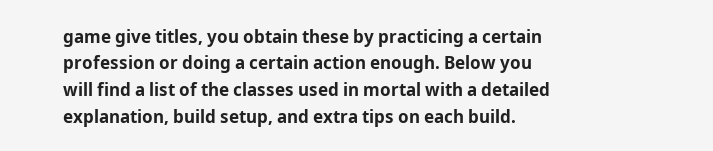game give titles, you obtain these by practicing a certain profession or doing a certain action enough. Below you will find a list of the classes used in mortal with a detailed explanation, build setup, and extra tips on each build.